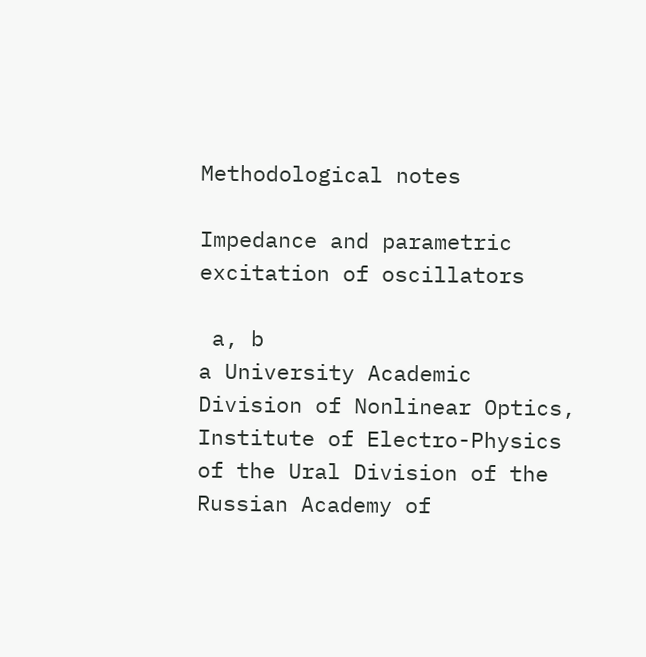Methodological notes

Impedance and parametric excitation of oscillators

 a, b
a University Academic Division of Nonlinear Optics, Institute of Electro-Physics of the Ural Division of the Russian Academy of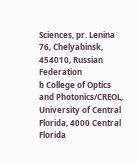Sciences, pr. Lenina 76, Chelyabinsk, 454010, Russian Federation
b College of Optics and Photonics/CREOL, University of Central Florida, 4000 Central Florida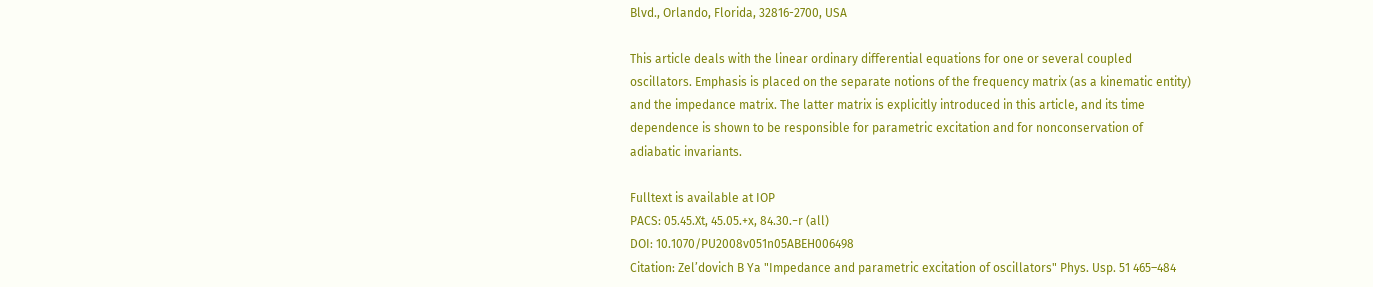Blvd., Orlando, Florida, 32816-2700, USA

This article deals with the linear ordinary differential equations for one or several coupled oscillators. Emphasis is placed on the separate notions of the frequency matrix (as a kinematic entity) and the impedance matrix. The latter matrix is explicitly introduced in this article, and its time dependence is shown to be responsible for parametric excitation and for nonconservation of adiabatic invariants.

Fulltext is available at IOP
PACS: 05.45.Xt, 45.05.+x, 84.30.−r (all)
DOI: 10.1070/PU2008v051n05ABEH006498
Citation: Zel’dovich B Ya "Impedance and parametric excitation of oscillators" Phys. Usp. 51 465–484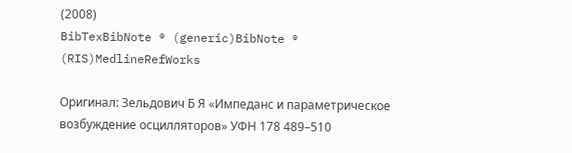(2008)
BibTexBibNote ® (generic)BibNote ® (RIS)MedlineRefWorks

Оригинал: Зельдович Б Я «Импеданс и параметрическое возбуждение осцилляторов» УФН 178 489–510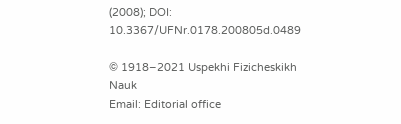(2008); DOI: 10.3367/UFNr.0178.200805d.0489

© 1918–2021 Uspekhi Fizicheskikh Nauk
Email: Editorial office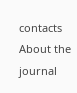contacts About the journal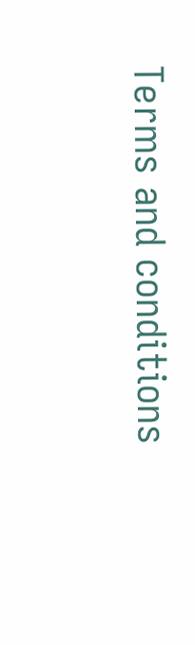Terms and conditions